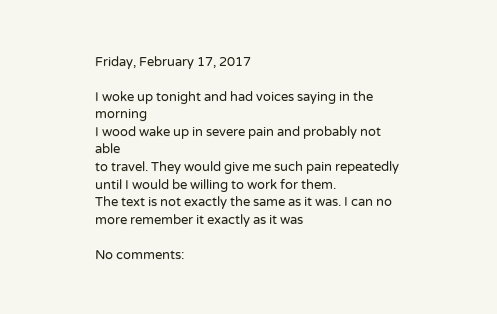Friday, February 17, 2017

I woke up tonight and had voices saying in the morning
I wood wake up in severe pain and probably not able
to travel. They would give me such pain repeatedly
until I would be willing to work for them.
The text is not exactly the same as it was. I can no
more remember it exactly as it was

No comments: